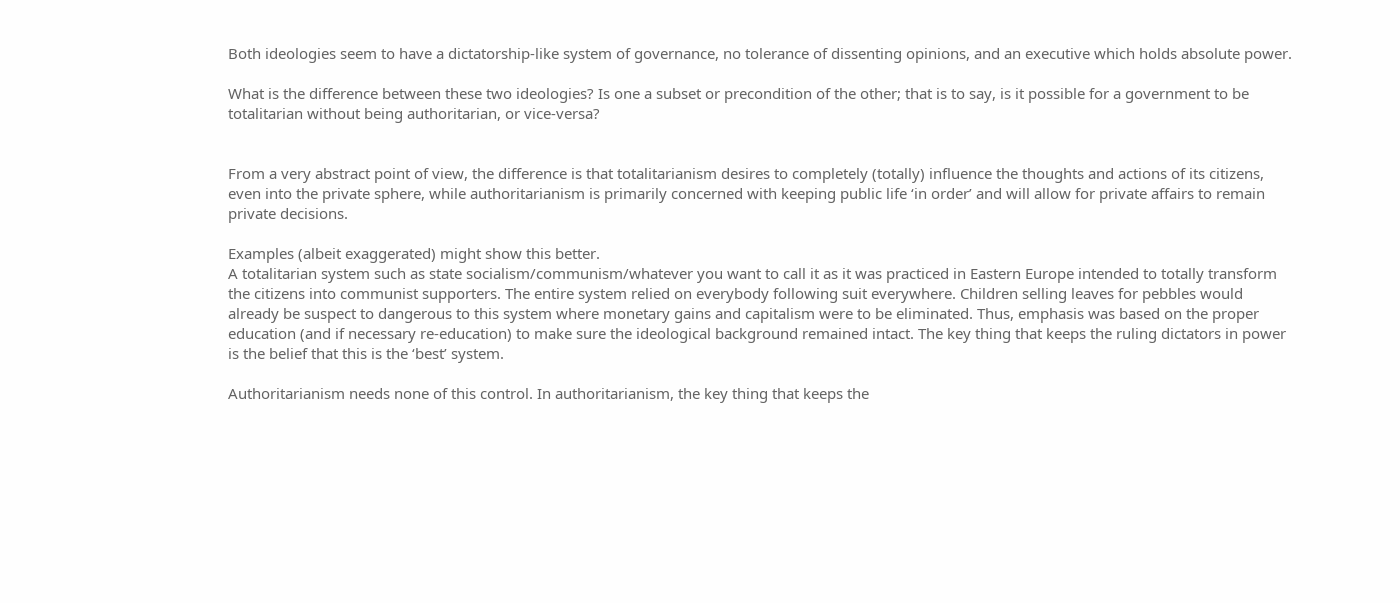Both ideologies seem to have a dictatorship-like system of governance, no tolerance of dissenting opinions, and an executive which holds absolute power.

What is the difference between these two ideologies? Is one a subset or precondition of the other; that is to say, is it possible for a government to be totalitarian without being authoritarian, or vice-versa?


From a very abstract point of view, the difference is that totalitarianism desires to completely (totally) influence the thoughts and actions of its citizens, even into the private sphere, while authoritarianism is primarily concerned with keeping public life ‘in order’ and will allow for private affairs to remain private decisions.

Examples (albeit exaggerated) might show this better.
A totalitarian system such as state socialism/communism/whatever you want to call it as it was practiced in Eastern Europe intended to totally transform the citizens into communist supporters. The entire system relied on everybody following suit everywhere. Children selling leaves for pebbles would already be suspect to dangerous to this system where monetary gains and capitalism were to be eliminated. Thus, emphasis was based on the proper education (and if necessary re-education) to make sure the ideological background remained intact. The key thing that keeps the ruling dictators in power is the belief that this is the ‘best’ system.

Authoritarianism needs none of this control. In authoritarianism, the key thing that keeps the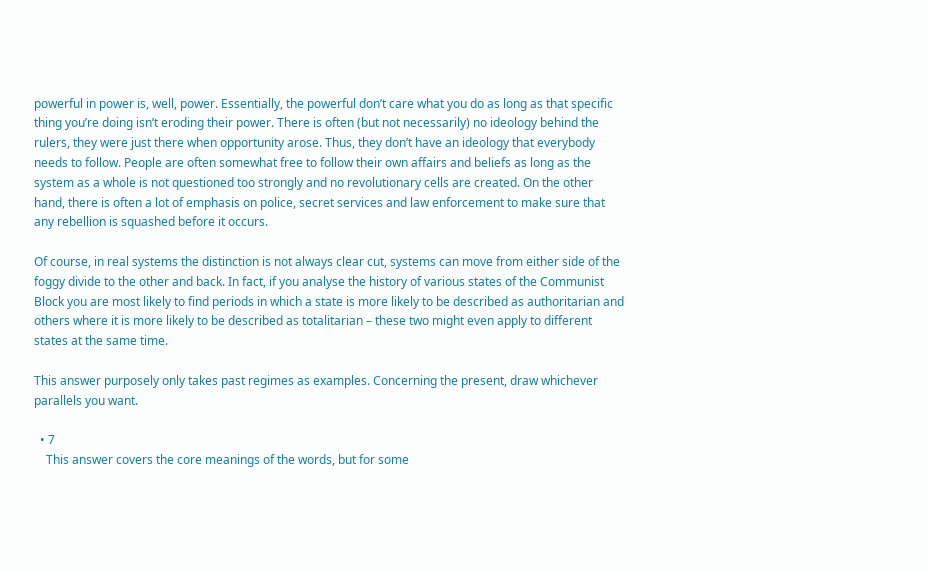powerful in power is, well, power. Essentially, the powerful don’t care what you do as long as that specific thing you’re doing isn’t eroding their power. There is often (but not necessarily) no ideology behind the rulers, they were just there when opportunity arose. Thus, they don’t have an ideology that everybody needs to follow. People are often somewhat free to follow their own affairs and beliefs as long as the system as a whole is not questioned too strongly and no revolutionary cells are created. On the other hand, there is often a lot of emphasis on police, secret services and law enforcement to make sure that any rebellion is squashed before it occurs.

Of course, in real systems the distinction is not always clear cut, systems can move from either side of the foggy divide to the other and back. In fact, if you analyse the history of various states of the Communist Block you are most likely to find periods in which a state is more likely to be described as authoritarian and others where it is more likely to be described as totalitarian – these two might even apply to different states at the same time.

This answer purposely only takes past regimes as examples. Concerning the present, draw whichever parallels you want.

  • 7
    This answer covers the core meanings of the words, but for some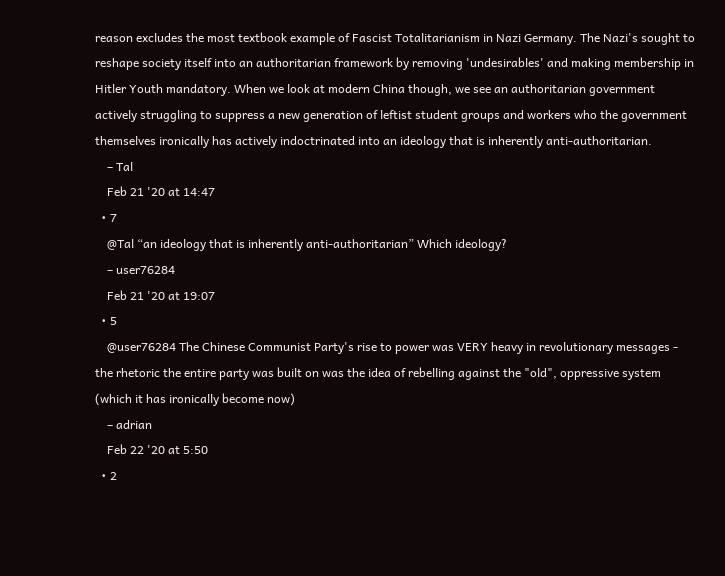reason excludes the most textbook example of Fascist Totalitarianism in Nazi Germany. The Nazi's sought to reshape society itself into an authoritarian framework by removing 'undesirables' and making membership in Hitler Youth mandatory. When we look at modern China though, we see an authoritarian government actively struggling to suppress a new generation of leftist student groups and workers who the government themselves ironically has actively indoctrinated into an ideology that is inherently anti-authoritarian.
    – Tal
    Feb 21 '20 at 14:47
  • 7
    @Tal “an ideology that is inherently anti-authoritarian” Which ideology?
    – user76284
    Feb 21 '20 at 19:07
  • 5
    @user76284 The Chinese Communist Party's rise to power was VERY heavy in revolutionary messages - the rhetoric the entire party was built on was the idea of rebelling against the "old", oppressive system (which it has ironically become now)
    – adrian
    Feb 22 '20 at 5:50
  • 2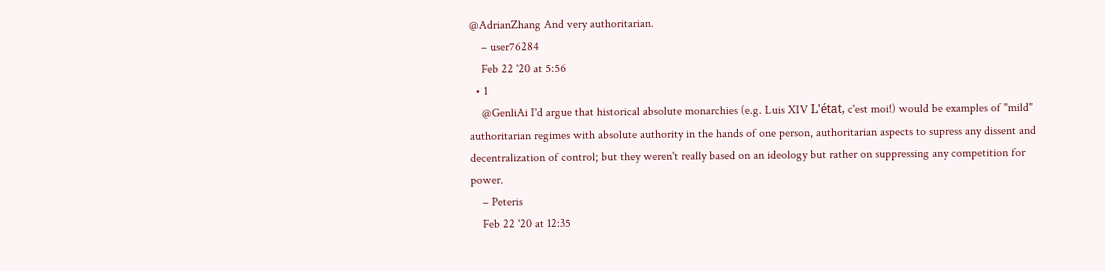@AdrianZhang And very authoritarian.
    – user76284
    Feb 22 '20 at 5:56
  • 1
    @GenliAi I'd argue that historical absolute monarchies (e.g. Luis XIV L'état, c'est moi!) would be examples of "mild" authoritarian regimes with absolute authority in the hands of one person, authoritarian aspects to supress any dissent and decentralization of control; but they weren't really based on an ideology but rather on suppressing any competition for power.
    – Peteris
    Feb 22 '20 at 12:35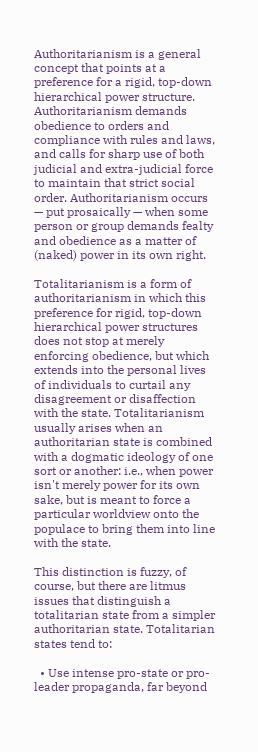Authoritarianism is a general concept that points at a preference for a rigid, top-down hierarchical power structure. Authoritarianism demands obedience to orders and compliance with rules and laws, and calls for sharp use of both judicial and extra-judicial force to maintain that strict social order. Authoritarianism occurs — put prosaically — when some person or group demands fealty and obedience as a matter of (naked) power in its own right.

Totalitarianism is a form of authoritarianism in which this preference for rigid, top-down hierarchical power structures does not stop at merely enforcing obedience, but which extends into the personal lives of individuals to curtail any disagreement or disaffection with the state. Totalitarianism usually arises when an authoritarian state is combined with a dogmatic ideology of one sort or another: i.e., when power isn't merely power for its own sake, but is meant to force a particular worldview onto the populace to bring them into line with the state.

This distinction is fuzzy, of course, but there are litmus issues that distinguish a totalitarian state from a simpler authoritarian state. Totalitarian states tend to:

  • Use intense pro-state or pro-leader propaganda, far beyond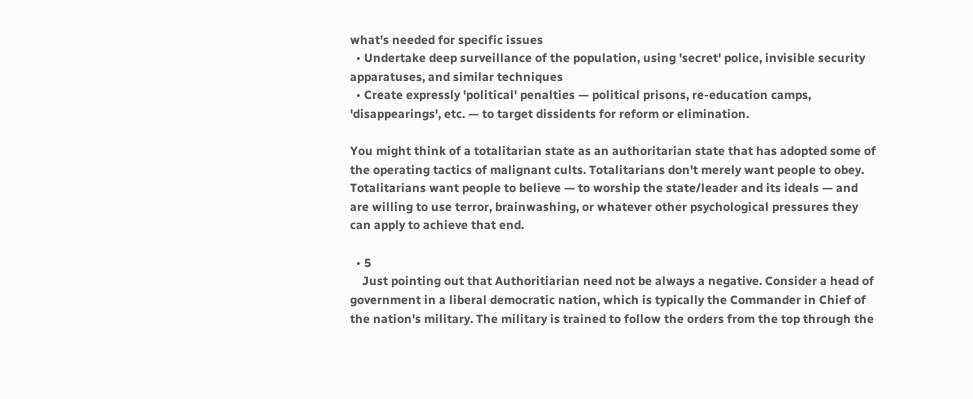what's needed for specific issues
  • Undertake deep surveillance of the population, using 'secret' police, invisible security apparatuses, and similar techniques
  • Create expressly 'political' penalties — political prisons, re-education camps, 'disappearings', etc. — to target dissidents for reform or elimination.

You might think of a totalitarian state as an authoritarian state that has adopted some of the operating tactics of malignant cults. Totalitarians don't merely want people to obey. Totalitarians want people to believe — to worship the state/leader and its ideals — and are willing to use terror, brainwashing, or whatever other psychological pressures they can apply to achieve that end.

  • 5
    Just pointing out that Authoritiarian need not be always a negative. Consider a head of government in a liberal democratic nation, which is typically the Commander in Chief of the nation's military. The military is trained to follow the orders from the top through the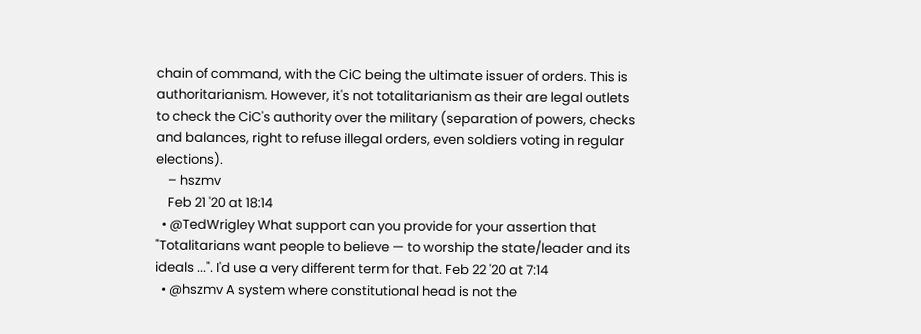chain of command, with the CiC being the ultimate issuer of orders. This is authoritarianism. However, it's not totalitarianism as their are legal outlets to check the CiC's authority over the military (separation of powers, checks and balances, right to refuse illegal orders, even soldiers voting in regular elections).
    – hszmv
    Feb 21 '20 at 18:14
  • @TedWrigley What support can you provide for your assertion that "Totalitarians want people to believe — to worship the state/leader and its ideals ...". I'd use a very different term for that. Feb 22 '20 at 7:14
  • @hszmv A system where constitutional head is not the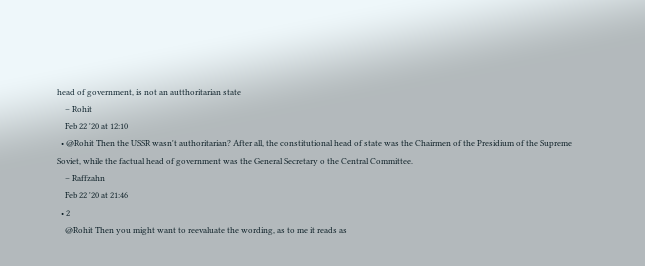head of government, is not an autthoritarian state
    – Rohit
    Feb 22 '20 at 12:10
  • @Rohit Then the USSR wasn't authoritarian? After all, the constitutional head of state was the Chairmen of the Presidium of the Supreme Soviet, while the factual head of government was the General Secretary o the Central Committee.
    – Raffzahn
    Feb 22 '20 at 21:46
  • 2
    @Rohit Then you might want to reevaluate the wording, as to me it reads as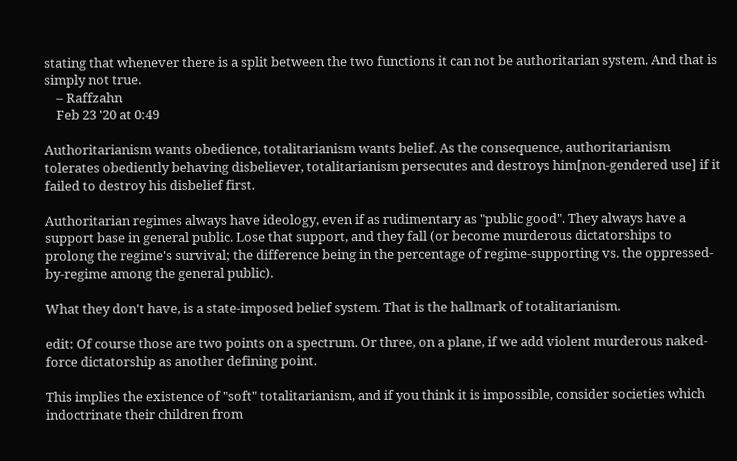stating that whenever there is a split between the two functions it can not be authoritarian system. And that is simply not true.
    – Raffzahn
    Feb 23 '20 at 0:49

Authoritarianism wants obedience, totalitarianism wants belief. As the consequence, authoritarianism tolerates obediently behaving disbeliever, totalitarianism persecutes and destroys him[non-gendered use] if it failed to destroy his disbelief first.

Authoritarian regimes always have ideology, even if as rudimentary as "public good". They always have a support base in general public. Lose that support, and they fall (or become murderous dictatorships to prolong the regime's survival; the difference being in the percentage of regime-supporting vs. the oppressed-by-regime among the general public).

What they don't have, is a state-imposed belief system. That is the hallmark of totalitarianism.

edit: Of course those are two points on a spectrum. Or three, on a plane, if we add violent murderous naked-force dictatorship as another defining point.

This implies the existence of "soft" totalitarianism, and if you think it is impossible, consider societies which indoctrinate their children from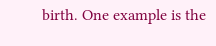birth. One example is the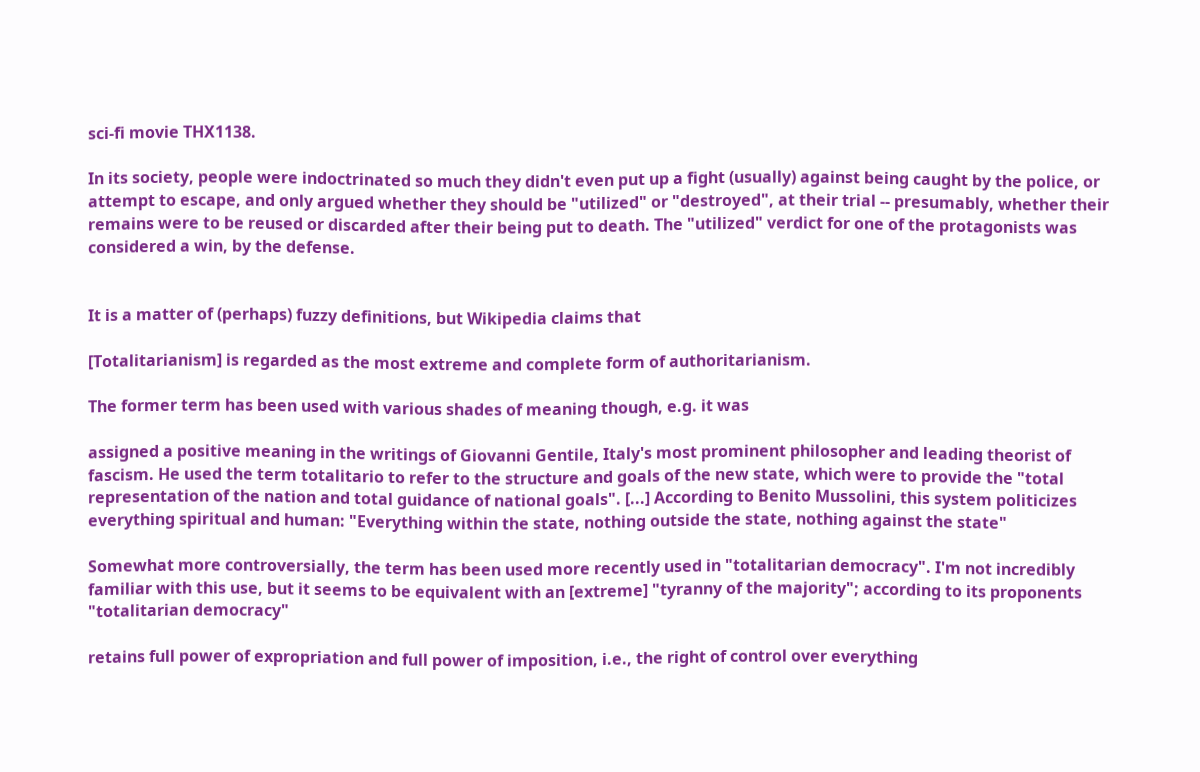sci-fi movie THX1138.

In its society, people were indoctrinated so much they didn't even put up a fight (usually) against being caught by the police, or attempt to escape, and only argued whether they should be "utilized" or "destroyed", at their trial -- presumably, whether their remains were to be reused or discarded after their being put to death. The "utilized" verdict for one of the protagonists was considered a win, by the defense.


It is a matter of (perhaps) fuzzy definitions, but Wikipedia claims that

[Totalitarianism] is regarded as the most extreme and complete form of authoritarianism.

The former term has been used with various shades of meaning though, e.g. it was

assigned a positive meaning in the writings of Giovanni Gentile, Italy's most prominent philosopher and leading theorist of fascism. He used the term totalitario to refer to the structure and goals of the new state, which were to provide the "total representation of the nation and total guidance of national goals". [...] According to Benito Mussolini, this system politicizes everything spiritual and human: "Everything within the state, nothing outside the state, nothing against the state"

Somewhat more controversially, the term has been used more recently used in "totalitarian democracy". I'm not incredibly familiar with this use, but it seems to be equivalent with an [extreme] "tyranny of the majority"; according to its proponents "totalitarian democracy"

retains full power of expropriation and full power of imposition, i.e., the right of control over everything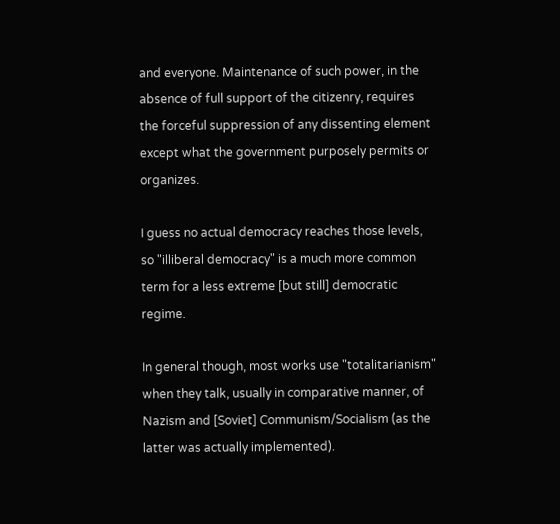and everyone. Maintenance of such power, in the absence of full support of the citizenry, requires the forceful suppression of any dissenting element except what the government purposely permits or organizes.

I guess no actual democracy reaches those levels, so "illiberal democracy" is a much more common term for a less extreme [but still] democratic regime.

In general though, most works use "totalitarianism" when they talk, usually in comparative manner, of Nazism and [Soviet] Communism/Socialism (as the latter was actually implemented).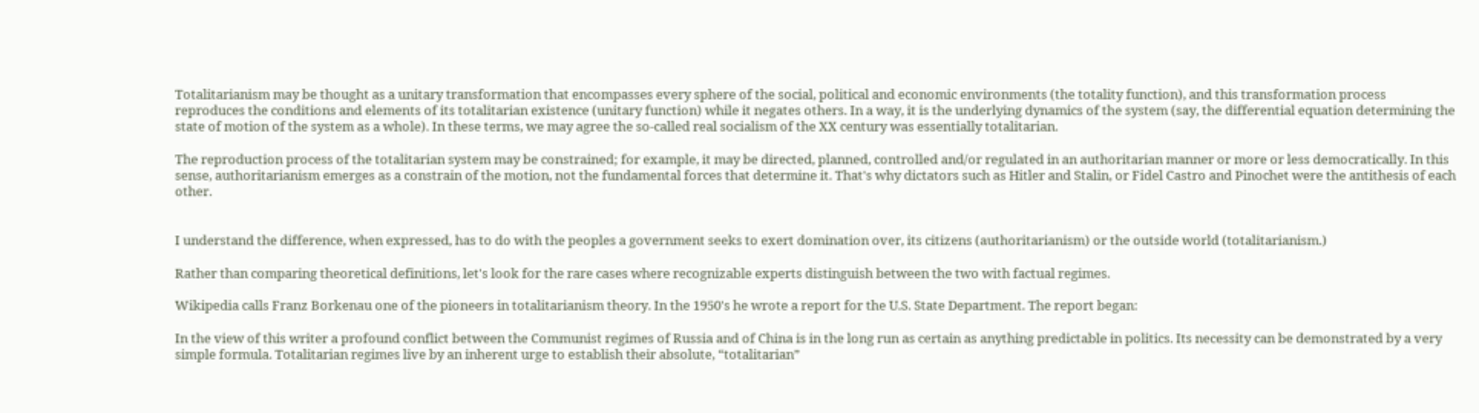Totalitarianism may be thought as a unitary transformation that encompasses every sphere of the social, political and economic environments (the totality function), and this transformation process reproduces the conditions and elements of its totalitarian existence (unitary function) while it negates others. In a way, it is the underlying dynamics of the system (say, the differential equation determining the state of motion of the system as a whole). In these terms, we may agree the so-called real socialism of the XX century was essentially totalitarian.

The reproduction process of the totalitarian system may be constrained; for example, it may be directed, planned, controlled and/or regulated in an authoritarian manner or more or less democratically. In this sense, authoritarianism emerges as a constrain of the motion, not the fundamental forces that determine it. That's why dictators such as Hitler and Stalin, or Fidel Castro and Pinochet were the antithesis of each other.


I understand the difference, when expressed, has to do with the peoples a government seeks to exert domination over, its citizens (authoritarianism) or the outside world (totalitarianism.)

Rather than comparing theoretical definitions, let's look for the rare cases where recognizable experts distinguish between the two with factual regimes.

Wikipedia calls Franz Borkenau one of the pioneers in totalitarianism theory. In the 1950's he wrote a report for the U.S. State Department. The report began:

In the view of this writer a profound conflict between the Communist regimes of Russia and of China is in the long run as certain as anything predictable in politics. Its necessity can be demonstrated by a very simple formula. Totalitarian regimes live by an inherent urge to establish their absolute, “totalitarian”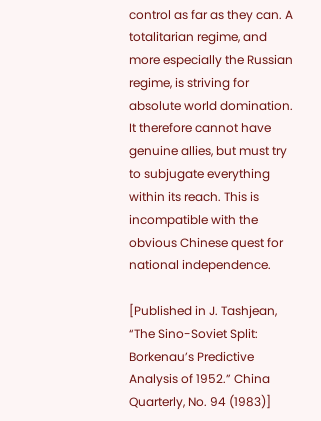control as far as they can. A totalitarian regime, and more especially the Russian regime, is striving for absolute world domination. It therefore cannot have genuine allies, but must try to subjugate everything within its reach. This is incompatible with the obvious Chinese quest for national independence.

[Published in J. Tashjean, “The Sino-Soviet Split: Borkenau’s Predictive Analysis of 1952.” China Quarterly, No. 94 (1983)]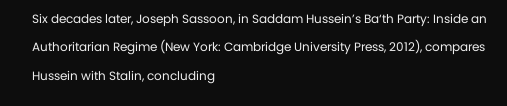Six decades later, Joseph Sassoon, in Saddam Hussein’s Ba‘th Party: Inside an Authoritarian Regime (New York: Cambridge University Press, 2012), compares Hussein with Stalin, concluding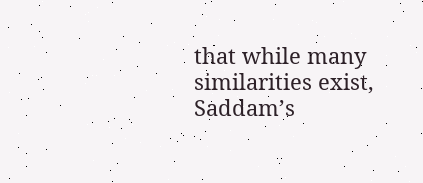that while many similarities exist, Saddam’s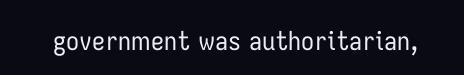government was authoritarian,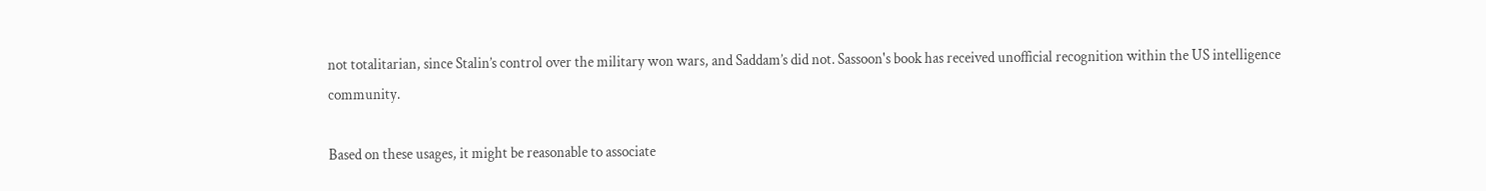not totalitarian, since Stalin’s control over the military won wars, and Saddam’s did not. Sassoon's book has received unofficial recognition within the US intelligence community.

Based on these usages, it might be reasonable to associate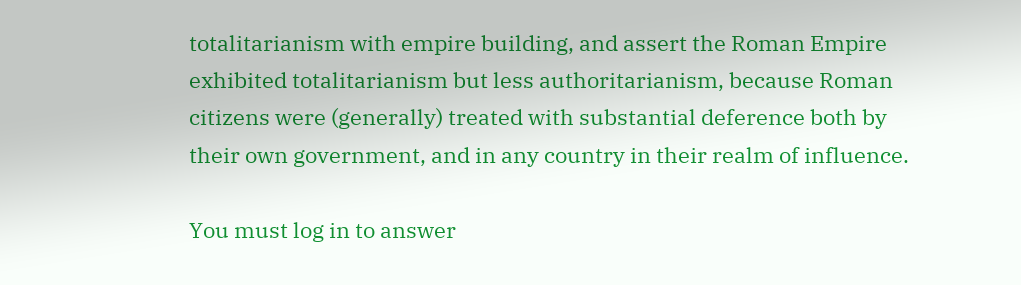totalitarianism with empire building, and assert the Roman Empire exhibited totalitarianism but less authoritarianism, because Roman citizens were (generally) treated with substantial deference both by their own government, and in any country in their realm of influence.

You must log in to answer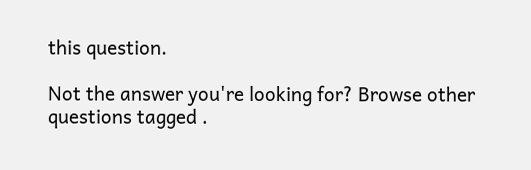this question.

Not the answer you're looking for? Browse other questions tagged .